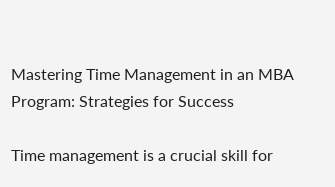Mastering Time Management in an MBA Program: Strategies for Success

Time management is a crucial skill for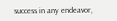success in any endeavor,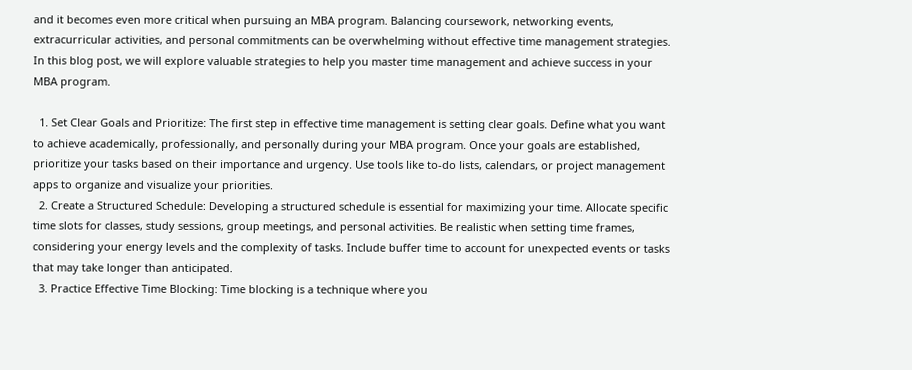and it becomes even more critical when pursuing an MBA program. Balancing coursework, networking events, extracurricular activities, and personal commitments can be overwhelming without effective time management strategies. In this blog post, we will explore valuable strategies to help you master time management and achieve success in your MBA program.

  1. Set Clear Goals and Prioritize: The first step in effective time management is setting clear goals. Define what you want to achieve academically, professionally, and personally during your MBA program. Once your goals are established, prioritize your tasks based on their importance and urgency. Use tools like to-do lists, calendars, or project management apps to organize and visualize your priorities.
  2. Create a Structured Schedule: Developing a structured schedule is essential for maximizing your time. Allocate specific time slots for classes, study sessions, group meetings, and personal activities. Be realistic when setting time frames, considering your energy levels and the complexity of tasks. Include buffer time to account for unexpected events or tasks that may take longer than anticipated.
  3. Practice Effective Time Blocking: Time blocking is a technique where you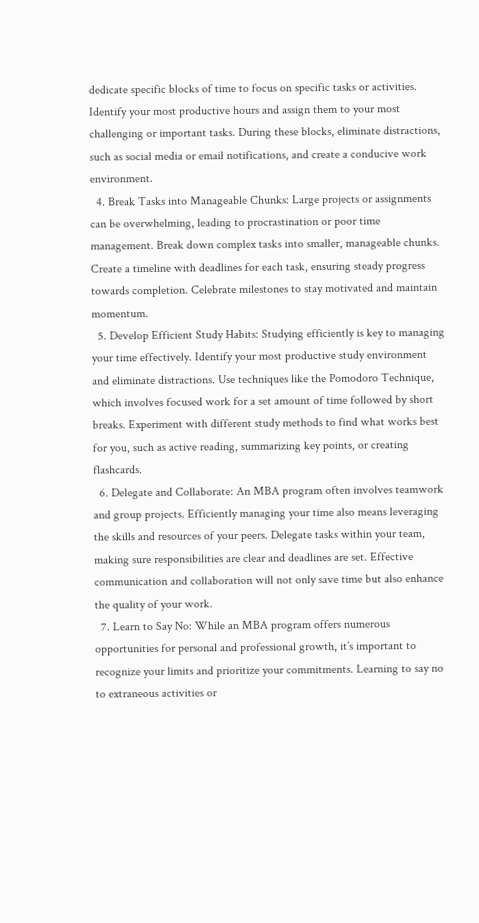dedicate specific blocks of time to focus on specific tasks or activities. Identify your most productive hours and assign them to your most challenging or important tasks. During these blocks, eliminate distractions, such as social media or email notifications, and create a conducive work environment.
  4. Break Tasks into Manageable Chunks: Large projects or assignments can be overwhelming, leading to procrastination or poor time management. Break down complex tasks into smaller, manageable chunks. Create a timeline with deadlines for each task, ensuring steady progress towards completion. Celebrate milestones to stay motivated and maintain momentum.
  5. Develop Efficient Study Habits: Studying efficiently is key to managing your time effectively. Identify your most productive study environment and eliminate distractions. Use techniques like the Pomodoro Technique, which involves focused work for a set amount of time followed by short breaks. Experiment with different study methods to find what works best for you, such as active reading, summarizing key points, or creating flashcards.
  6. Delegate and Collaborate: An MBA program often involves teamwork and group projects. Efficiently managing your time also means leveraging the skills and resources of your peers. Delegate tasks within your team, making sure responsibilities are clear and deadlines are set. Effective communication and collaboration will not only save time but also enhance the quality of your work.
  7. Learn to Say No: While an MBA program offers numerous opportunities for personal and professional growth, it’s important to recognize your limits and prioritize your commitments. Learning to say no to extraneous activities or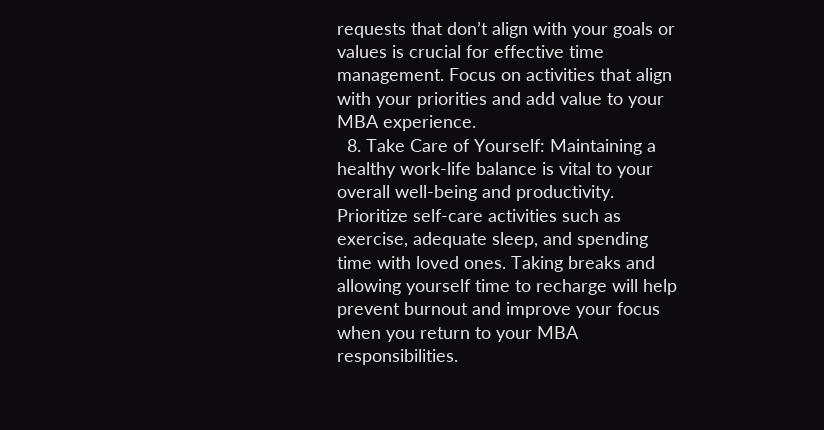requests that don’t align with your goals or values is crucial for effective time management. Focus on activities that align with your priorities and add value to your MBA experience.
  8. Take Care of Yourself: Maintaining a healthy work-life balance is vital to your overall well-being and productivity. Prioritize self-care activities such as exercise, adequate sleep, and spending time with loved ones. Taking breaks and allowing yourself time to recharge will help prevent burnout and improve your focus when you return to your MBA responsibilities.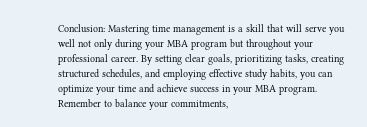Conclusion: Mastering time management is a skill that will serve you well not only during your MBA program but throughout your professional career. By setting clear goals, prioritizing tasks, creating structured schedules, and employing effective study habits, you can optimize your time and achieve success in your MBA program. Remember to balance your commitments,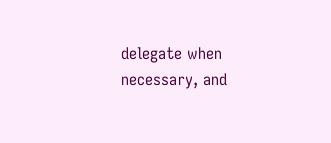delegate when necessary, and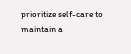prioritize self-care to maintain a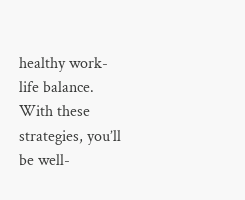healthy work-life balance. With these strategies, you’ll be well-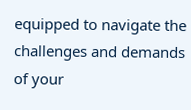equipped to navigate the challenges and demands of your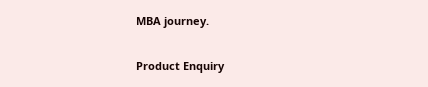MBA journey.

Product Enquiry